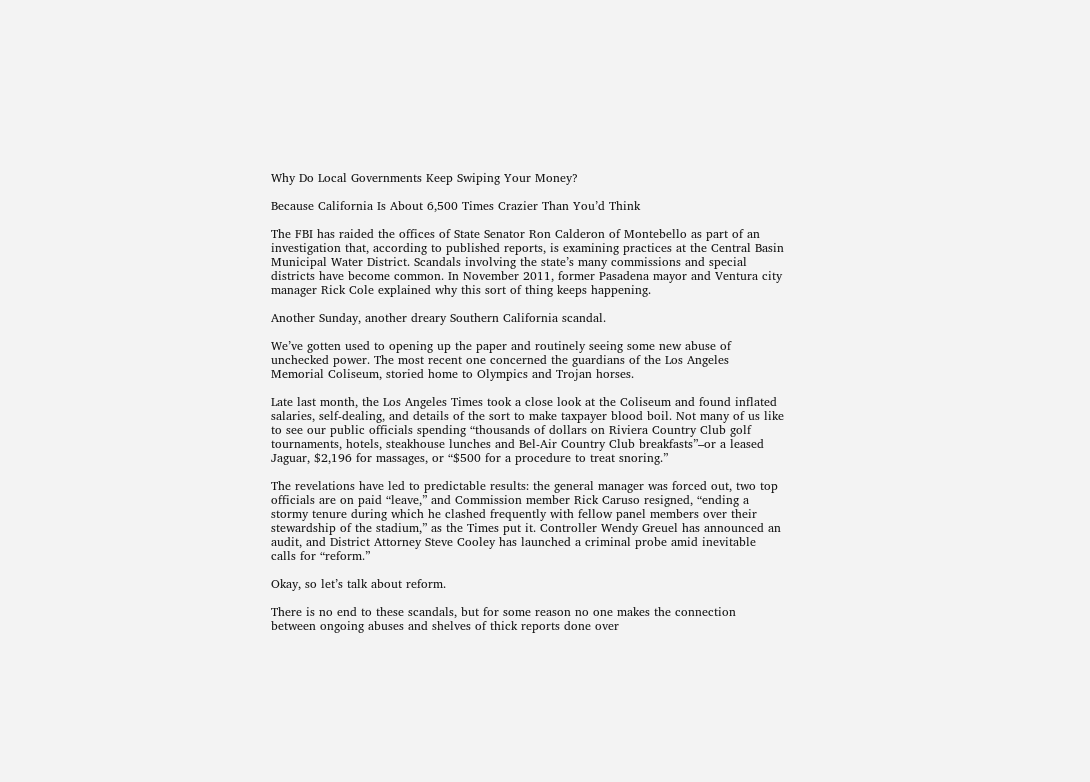Why Do Local Governments Keep Swiping Your Money?

Because California Is About 6,500 Times Crazier Than You’d Think

The FBI has raided the offices of State Senator Ron Calderon of Montebello as part of an investigation that, according to published reports, is examining practices at the Central Basin Municipal Water District. Scandals involving the state’s many commissions and special districts have become common. In November 2011, former Pasadena mayor and Ventura city manager Rick Cole explained why this sort of thing keeps happening.

Another Sunday, another dreary Southern California scandal.

We’ve gotten used to opening up the paper and routinely seeing some new abuse of unchecked power. The most recent one concerned the guardians of the Los Angeles Memorial Coliseum, storied home to Olympics and Trojan horses.

Late last month, the Los Angeles Times took a close look at the Coliseum and found inflated salaries, self-dealing, and details of the sort to make taxpayer blood boil. Not many of us like to see our public officials spending “thousands of dollars on Riviera Country Club golf tournaments, hotels, steakhouse lunches and Bel-Air Country Club breakfasts”–or a leased Jaguar, $2,196 for massages, or “$500 for a procedure to treat snoring.”

The revelations have led to predictable results: the general manager was forced out, two top officials are on paid “leave,” and Commission member Rick Caruso resigned, “ending a stormy tenure during which he clashed frequently with fellow panel members over their stewardship of the stadium,” as the Times put it. Controller Wendy Greuel has announced an audit, and District Attorney Steve Cooley has launched a criminal probe amid inevitable calls for “reform.”

Okay, so let’s talk about reform.

There is no end to these scandals, but for some reason no one makes the connection between ongoing abuses and shelves of thick reports done over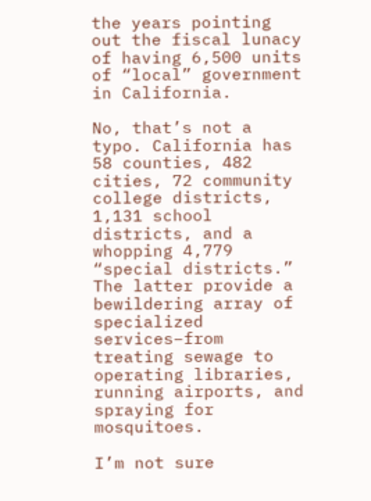the years pointing out the fiscal lunacy of having 6,500 units of “local” government in California.

No, that’s not a typo. California has 58 counties, 482 cities, 72 community college districts, 1,131 school districts, and a whopping 4,779 “special districts.” The latter provide a bewildering array of specialized services–from treating sewage to operating libraries, running airports, and spraying for mosquitoes.

I’m not sure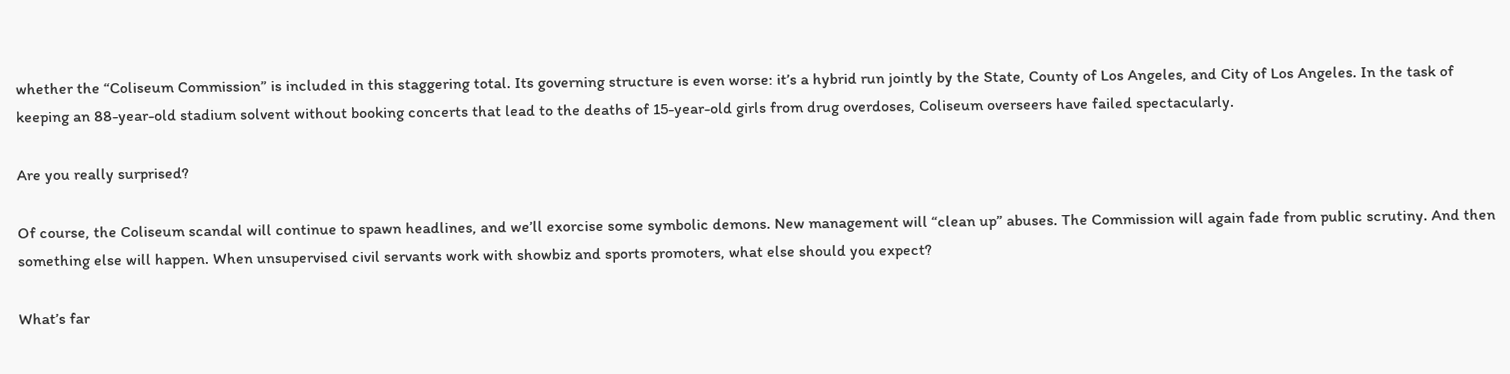whether the “Coliseum Commission” is included in this staggering total. Its governing structure is even worse: it’s a hybrid run jointly by the State, County of Los Angeles, and City of Los Angeles. In the task of keeping an 88-year-old stadium solvent without booking concerts that lead to the deaths of 15-year-old girls from drug overdoses, Coliseum overseers have failed spectacularly.

Are you really surprised?

Of course, the Coliseum scandal will continue to spawn headlines, and we’ll exorcise some symbolic demons. New management will “clean up” abuses. The Commission will again fade from public scrutiny. And then something else will happen. When unsupervised civil servants work with showbiz and sports promoters, what else should you expect?

What’s far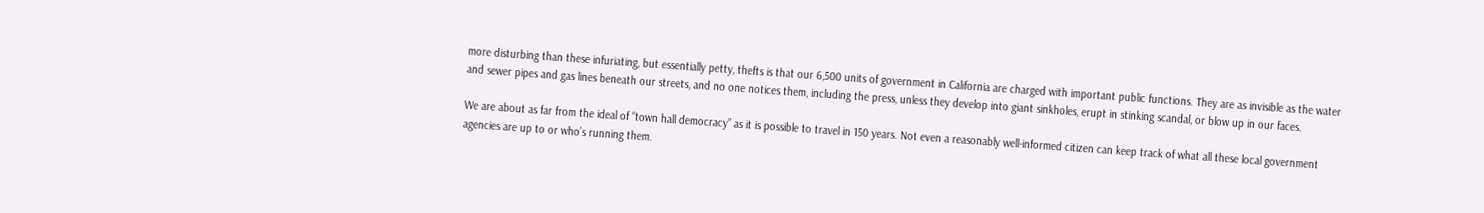more disturbing than these infuriating, but essentially petty, thefts is that our 6,500 units of government in California are charged with important public functions. They are as invisible as the water and sewer pipes and gas lines beneath our streets, and no one notices them, including the press, unless they develop into giant sinkholes, erupt in stinking scandal, or blow up in our faces.

We are about as far from the ideal of “town hall democracy” as it is possible to travel in 150 years. Not even a reasonably well-informed citizen can keep track of what all these local government agencies are up to or who’s running them.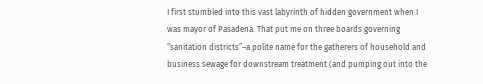I first stumbled into this vast labyrinth of hidden government when I was mayor of Pasadena. That put me on three boards governing “sanitation districts”–a polite name for the gatherers of household and business sewage for downstream treatment (and pumping out into the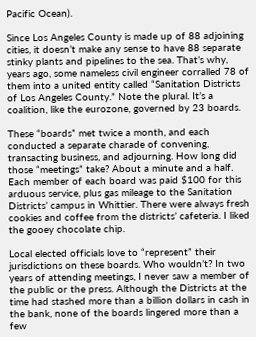Pacific Ocean).

Since Los Angeles County is made up of 88 adjoining cities, it doesn’t make any sense to have 88 separate stinky plants and pipelines to the sea. That’s why, years ago, some nameless civil engineer corralled 78 of them into a united entity called “Sanitation Districts of Los Angeles County.” Note the plural. It’s a coalition, like the eurozone, governed by 23 boards.

These “boards” met twice a month, and each conducted a separate charade of convening, transacting business, and adjourning. How long did those “meetings” take? About a minute and a half. Each member of each board was paid $100 for this arduous service, plus gas mileage to the Sanitation Districts’ campus in Whittier. There were always fresh cookies and coffee from the districts’ cafeteria. I liked the gooey chocolate chip.

Local elected officials love to “represent” their jurisdictions on these boards. Who wouldn’t? In two years of attending meetings, I never saw a member of the public or the press. Although the Districts at the time had stashed more than a billion dollars in cash in the bank, none of the boards lingered more than a few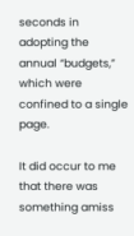seconds in adopting the annual “budgets,” which were confined to a single page.

It did occur to me that there was something amiss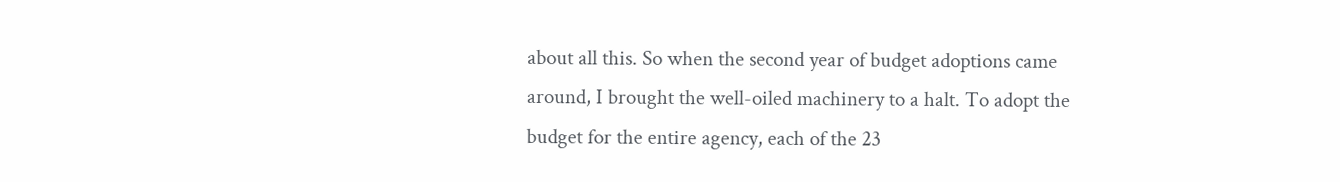about all this. So when the second year of budget adoptions came around, I brought the well-oiled machinery to a halt. To adopt the budget for the entire agency, each of the 23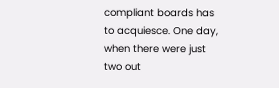compliant boards has to acquiesce. One day, when there were just two out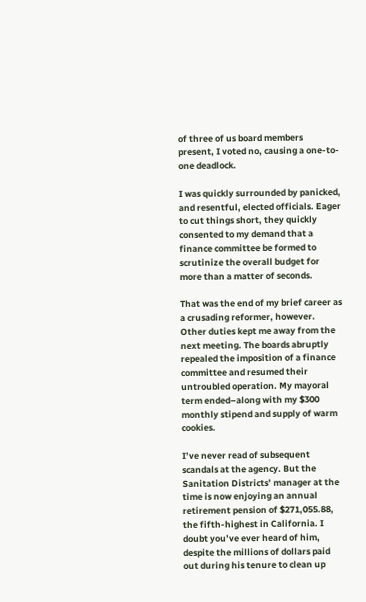of three of us board members present, I voted no, causing a one-to-one deadlock.

I was quickly surrounded by panicked, and resentful, elected officials. Eager to cut things short, they quickly consented to my demand that a finance committee be formed to scrutinize the overall budget for more than a matter of seconds.

That was the end of my brief career as a crusading reformer, however. Other duties kept me away from the next meeting. The boards abruptly repealed the imposition of a finance committee and resumed their untroubled operation. My mayoral term ended–along with my $300 monthly stipend and supply of warm cookies.

I’ve never read of subsequent scandals at the agency. But the Sanitation Districts’ manager at the time is now enjoying an annual retirement pension of $271,055.88, the fifth-highest in California. I doubt you’ve ever heard of him, despite the millions of dollars paid out during his tenure to clean up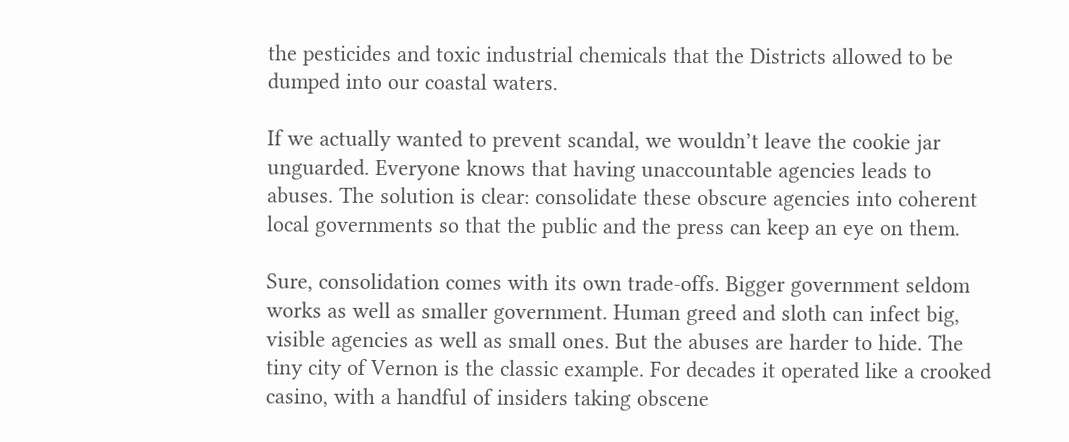the pesticides and toxic industrial chemicals that the Districts allowed to be dumped into our coastal waters.

If we actually wanted to prevent scandal, we wouldn’t leave the cookie jar unguarded. Everyone knows that having unaccountable agencies leads to abuses. The solution is clear: consolidate these obscure agencies into coherent local governments so that the public and the press can keep an eye on them.

Sure, consolidation comes with its own trade-offs. Bigger government seldom works as well as smaller government. Human greed and sloth can infect big, visible agencies as well as small ones. But the abuses are harder to hide. The tiny city of Vernon is the classic example. For decades it operated like a crooked casino, with a handful of insiders taking obscene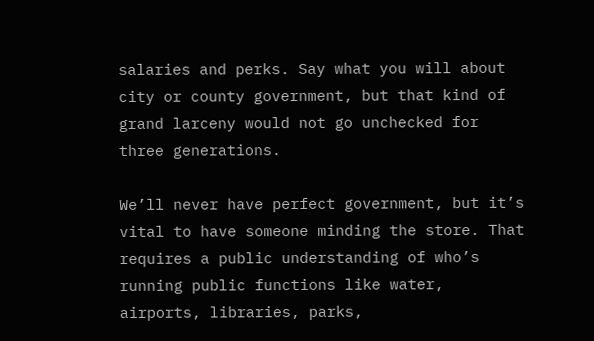salaries and perks. Say what you will about city or county government, but that kind of grand larceny would not go unchecked for three generations.

We’ll never have perfect government, but it’s vital to have someone minding the store. That requires a public understanding of who’s running public functions like water, airports, libraries, parks,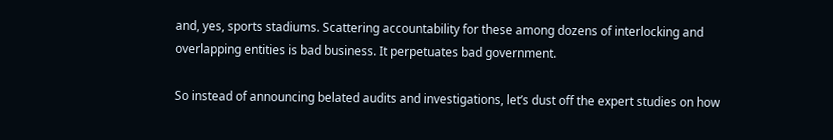and, yes, sports stadiums. Scattering accountability for these among dozens of interlocking and overlapping entities is bad business. It perpetuates bad government.

So instead of announcing belated audits and investigations, let’s dust off the expert studies on how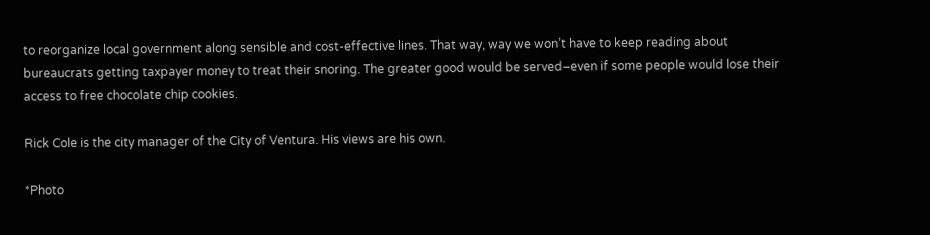to reorganize local government along sensible and cost-effective lines. That way, way we won’t have to keep reading about bureaucrats getting taxpayer money to treat their snoring. The greater good would be served–even if some people would lose their access to free chocolate chip cookies.

Rick Cole is the city manager of the City of Ventura. His views are his own.

*Photo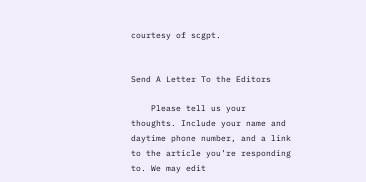courtesy of scgpt.


Send A Letter To the Editors

    Please tell us your thoughts. Include your name and daytime phone number, and a link to the article you’re responding to. We may edit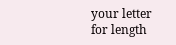your letter for length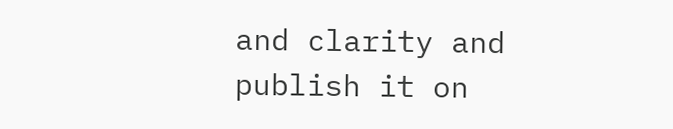and clarity and publish it on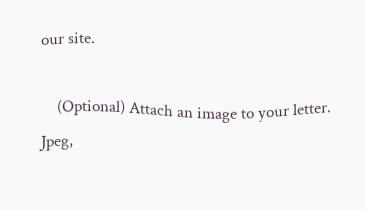our site.

    (Optional) Attach an image to your letter. Jpeg,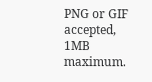PNG or GIF accepted, 1MB maximum.